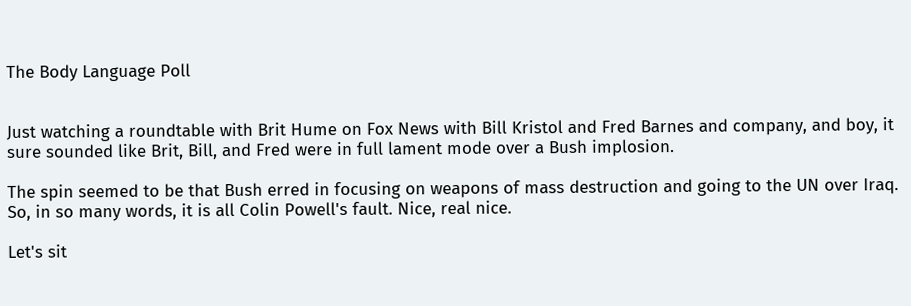The Body Language Poll


Just watching a roundtable with Brit Hume on Fox News with Bill Kristol and Fred Barnes and company, and boy, it sure sounded like Brit, Bill, and Fred were in full lament mode over a Bush implosion.

The spin seemed to be that Bush erred in focusing on weapons of mass destruction and going to the UN over Iraq. So, in so many words, it is all Colin Powell's fault. Nice, real nice.

Let's sit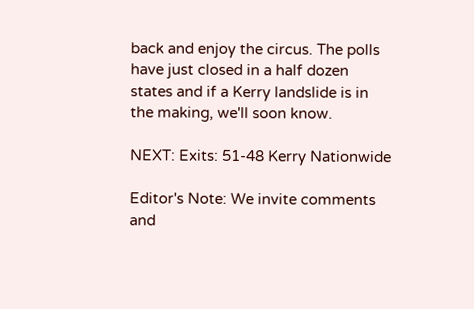back and enjoy the circus. The polls have just closed in a half dozen states and if a Kerry landslide is in the making, we'll soon know.

NEXT: Exits: 51-48 Kerry Nationwide

Editor's Note: We invite comments and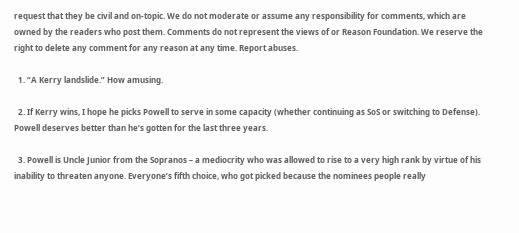request that they be civil and on-topic. We do not moderate or assume any responsibility for comments, which are owned by the readers who post them. Comments do not represent the views of or Reason Foundation. We reserve the right to delete any comment for any reason at any time. Report abuses.

  1. “A Kerry landslide.” How amusing.

  2. If Kerry wins, I hope he picks Powell to serve in some capacity (whether continuing as SoS or switching to Defense). Powell deserves better than he’s gotten for the last three years.

  3. Powell is Uncle Junior from the Sopranos – a mediocrity who was allowed to rise to a very high rank by virtue of his inability to threaten anyone. Everyone’s fifth choice, who got picked because the nominees people really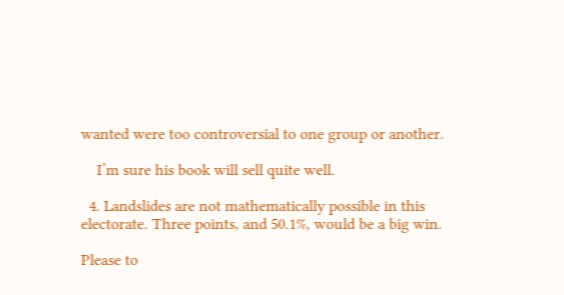wanted were too controversial to one group or another.

    I’m sure his book will sell quite well.

  4. Landslides are not mathematically possible in this electorate. Three points, and 50.1%, would be a big win.

Please to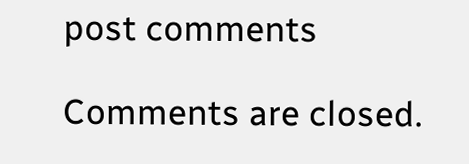post comments

Comments are closed.